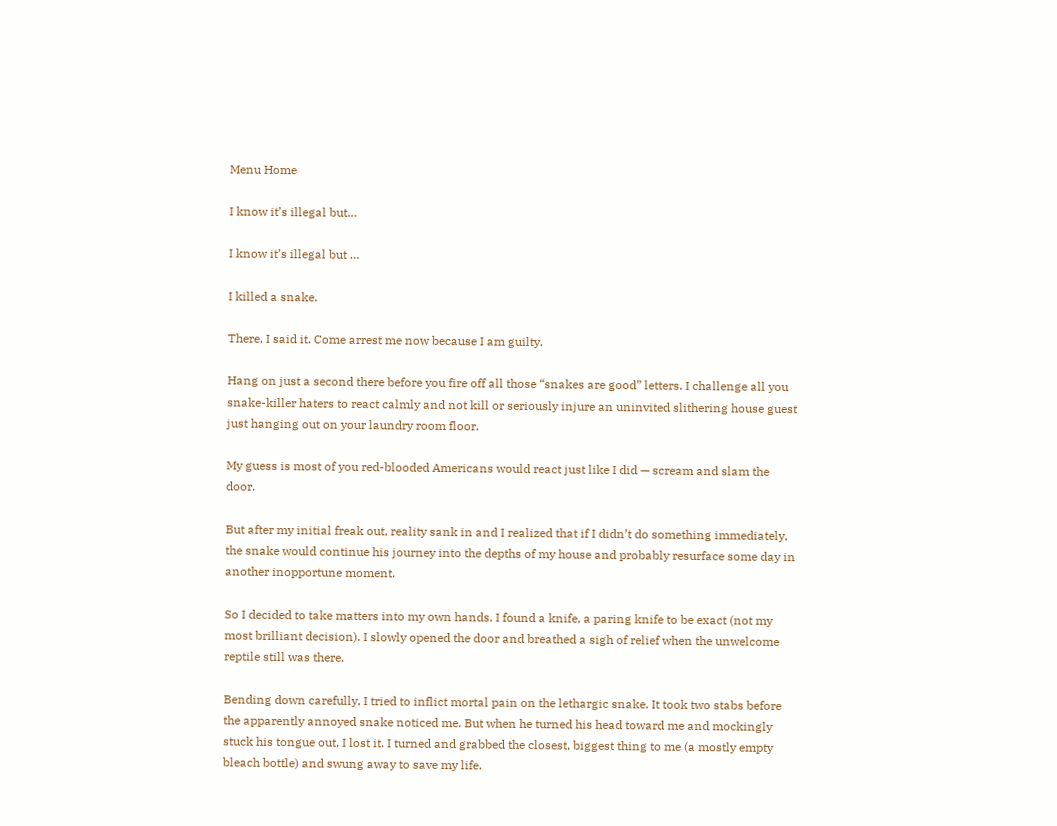Menu Home

I know it’s illegal but…

I know it’s illegal but …

I killed a snake.

There, I said it. Come arrest me now because I am guilty.

Hang on just a second there before you fire off all those “snakes are good” letters. I challenge all you snake-killer haters to react calmly and not kill or seriously injure an uninvited slithering house guest just hanging out on your laundry room floor.

My guess is most of you red-blooded Americans would react just like I did — scream and slam the door.

But after my initial freak out, reality sank in and I realized that if I didn’t do something immediately, the snake would continue his journey into the depths of my house and probably resurface some day in another inopportune moment.

So I decided to take matters into my own hands. I found a knife, a paring knife to be exact (not my most brilliant decision). I slowly opened the door and breathed a sigh of relief when the unwelcome reptile still was there.

Bending down carefully, I tried to inflict mortal pain on the lethargic snake. It took two stabs before the apparently annoyed snake noticed me. But when he turned his head toward me and mockingly stuck his tongue out, I lost it. I turned and grabbed the closest, biggest thing to me (a mostly empty bleach bottle) and swung away to save my life.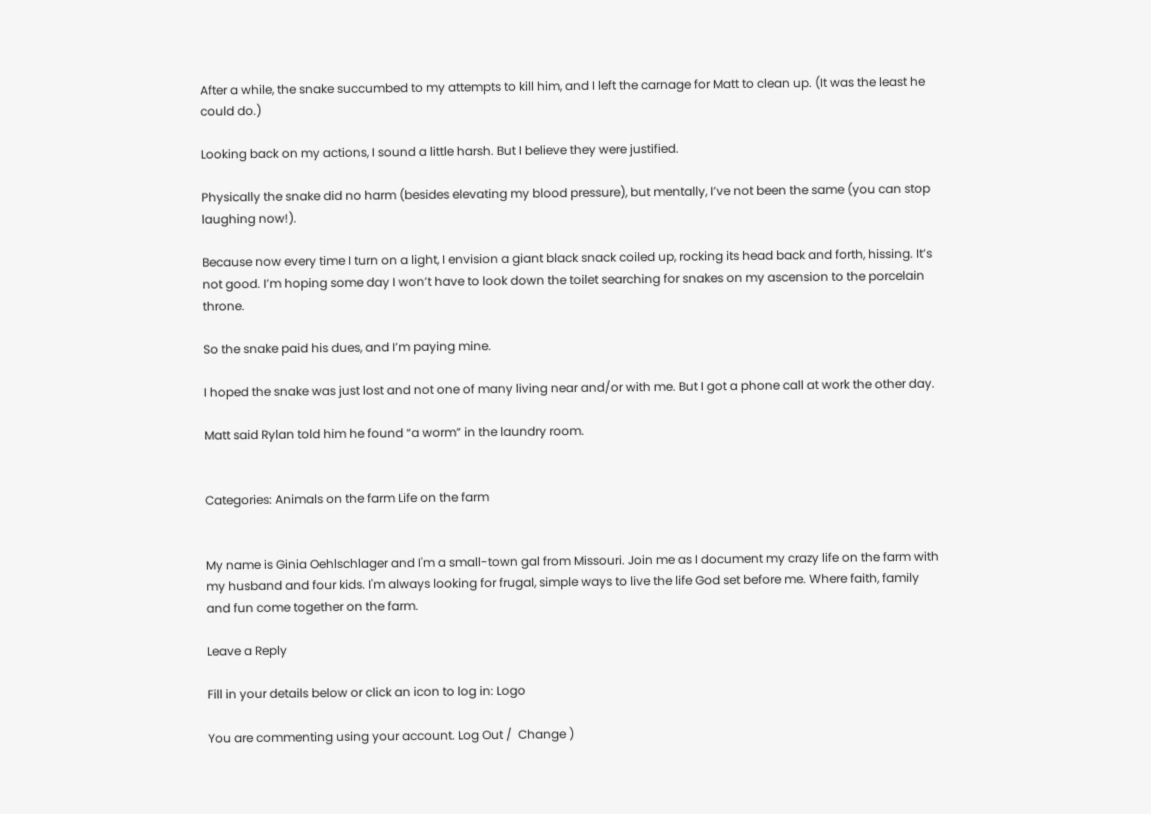After a while, the snake succumbed to my attempts to kill him, and I left the carnage for Matt to clean up. (It was the least he could do.)

Looking back on my actions, I sound a little harsh. But I believe they were justified.

Physically the snake did no harm (besides elevating my blood pressure), but mentally, I’ve not been the same (you can stop laughing now!).

Because now every time I turn on a light, I envision a giant black snack coiled up, rocking its head back and forth, hissing. It’s not good. I’m hoping some day I won’t have to look down the toilet searching for snakes on my ascension to the porcelain throne.

So the snake paid his dues, and I’m paying mine.

I hoped the snake was just lost and not one of many living near and/or with me. But I got a phone call at work the other day.

Matt said Rylan told him he found “a worm” in the laundry room.


Categories: Animals on the farm Life on the farm


My name is Ginia Oehlschlager and I'm a small-town gal from Missouri. Join me as I document my crazy life on the farm with my husband and four kids. I'm always looking for frugal, simple ways to live the life God set before me. Where faith, family and fun come together on the farm.

Leave a Reply

Fill in your details below or click an icon to log in: Logo

You are commenting using your account. Log Out /  Change )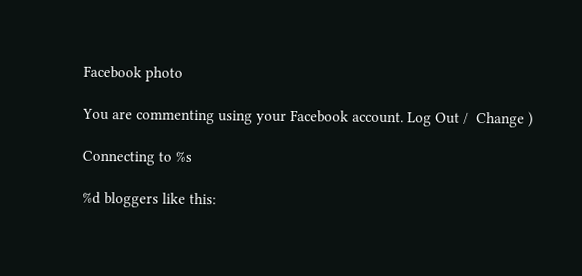Facebook photo

You are commenting using your Facebook account. Log Out /  Change )

Connecting to %s

%d bloggers like this: